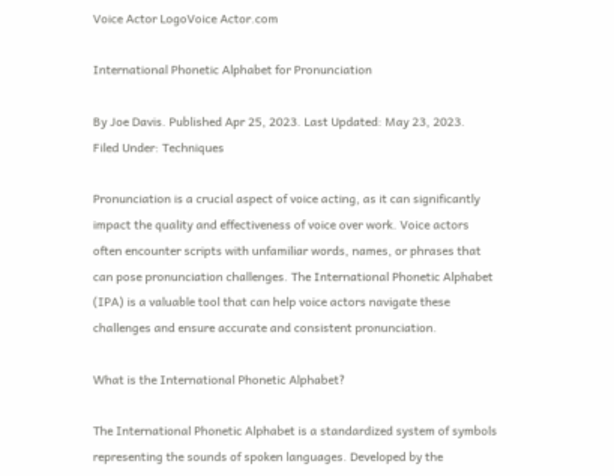Voice Actor LogoVoice Actor.com

International Phonetic Alphabet for Pronunciation

By Joe Davis. Published Apr 25, 2023. Last Updated: May 23, 2023.
Filed Under: Techniques

Pronunciation is a crucial aspect of voice acting, as it can significantly impact the quality and effectiveness of voice over work. Voice actors often encounter scripts with unfamiliar words, names, or phrases that can pose pronunciation challenges. The International Phonetic Alphabet (IPA) is a valuable tool that can help voice actors navigate these challenges and ensure accurate and consistent pronunciation.

What is the International Phonetic Alphabet?

The International Phonetic Alphabet is a standardized system of symbols representing the sounds of spoken languages. Developed by the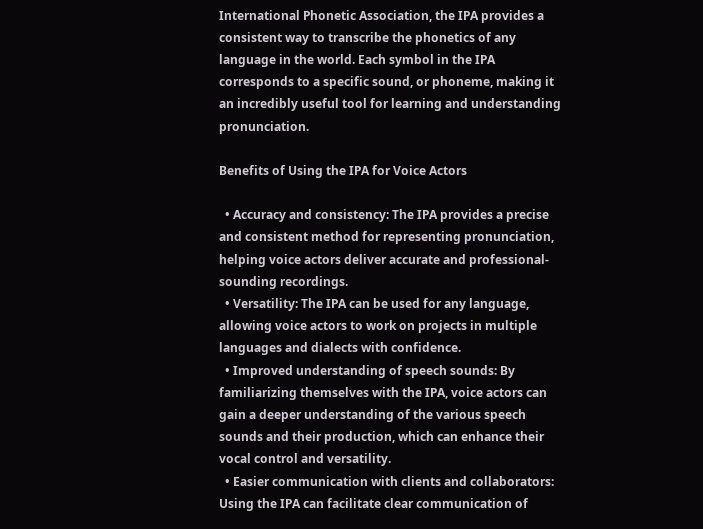International Phonetic Association, the IPA provides a consistent way to transcribe the phonetics of any language in the world. Each symbol in the IPA corresponds to a specific sound, or phoneme, making it an incredibly useful tool for learning and understanding pronunciation.

Benefits of Using the IPA for Voice Actors

  • Accuracy and consistency: The IPA provides a precise and consistent method for representing pronunciation, helping voice actors deliver accurate and professional-sounding recordings.
  • Versatility: The IPA can be used for any language, allowing voice actors to work on projects in multiple languages and dialects with confidence.
  • Improved understanding of speech sounds: By familiarizing themselves with the IPA, voice actors can gain a deeper understanding of the various speech sounds and their production, which can enhance their vocal control and versatility.
  • Easier communication with clients and collaborators: Using the IPA can facilitate clear communication of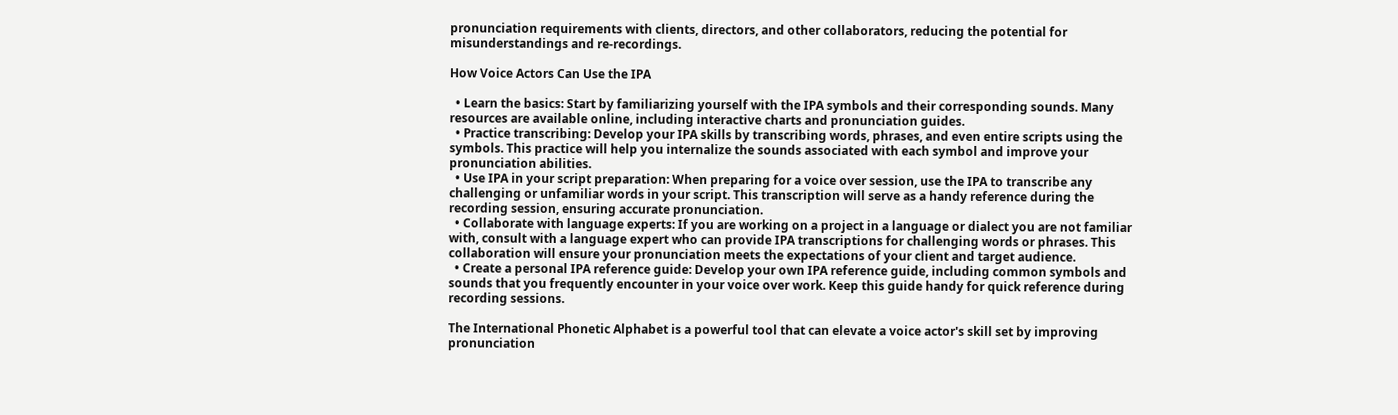pronunciation requirements with clients, directors, and other collaborators, reducing the potential for misunderstandings and re-recordings.

How Voice Actors Can Use the IPA

  • Learn the basics: Start by familiarizing yourself with the IPA symbols and their corresponding sounds. Many resources are available online, including interactive charts and pronunciation guides.
  • Practice transcribing: Develop your IPA skills by transcribing words, phrases, and even entire scripts using the symbols. This practice will help you internalize the sounds associated with each symbol and improve your pronunciation abilities.
  • Use IPA in your script preparation: When preparing for a voice over session, use the IPA to transcribe any challenging or unfamiliar words in your script. This transcription will serve as a handy reference during the recording session, ensuring accurate pronunciation.
  • Collaborate with language experts: If you are working on a project in a language or dialect you are not familiar with, consult with a language expert who can provide IPA transcriptions for challenging words or phrases. This collaboration will ensure your pronunciation meets the expectations of your client and target audience.
  • Create a personal IPA reference guide: Develop your own IPA reference guide, including common symbols and sounds that you frequently encounter in your voice over work. Keep this guide handy for quick reference during recording sessions.

The International Phonetic Alphabet is a powerful tool that can elevate a voice actor's skill set by improving pronunciation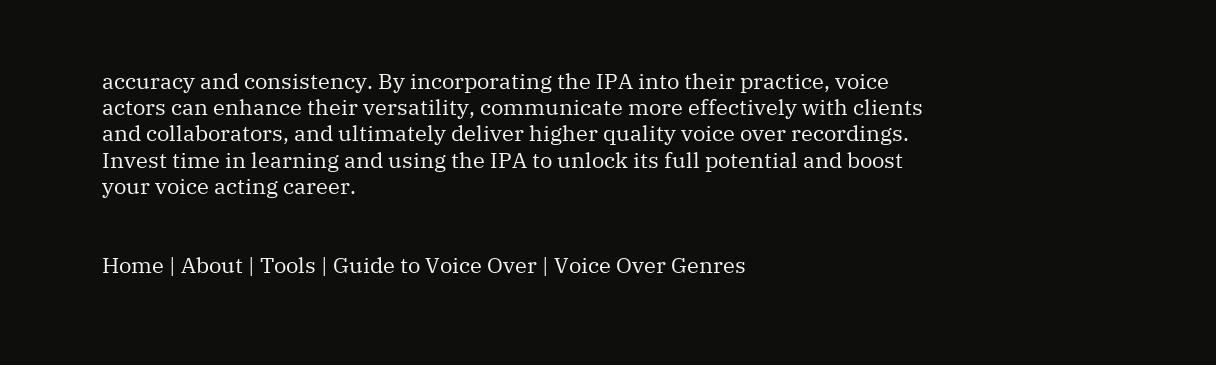accuracy and consistency. By incorporating the IPA into their practice, voice actors can enhance their versatility, communicate more effectively with clients and collaborators, and ultimately deliver higher quality voice over recordings. Invest time in learning and using the IPA to unlock its full potential and boost your voice acting career.


Home | About | Tools | Guide to Voice Over | Voice Over Genres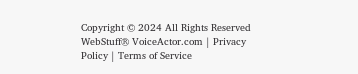Copyright © 2024 All Rights Reserved WebStuff® VoiceActor.com | Privacy Policy | Terms of Service